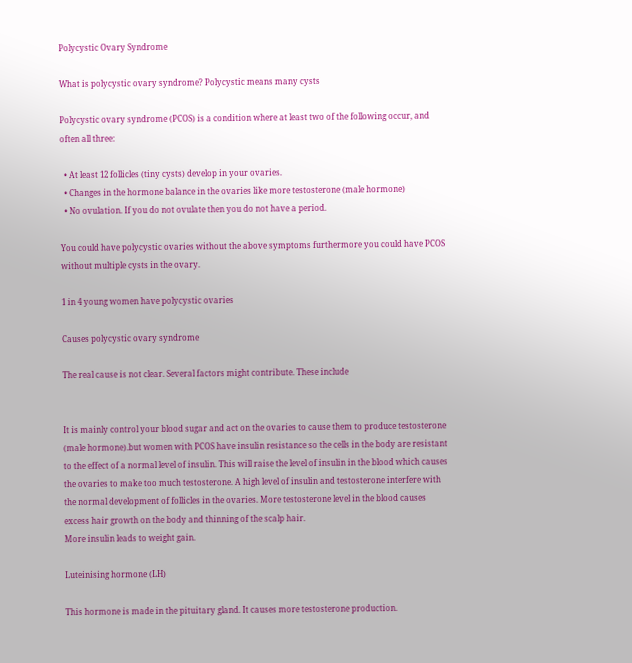Polycystic Ovary Syndrome

What is polycystic ovary syndrome? Polycystic means many cysts

Polycystic ovary syndrome (PCOS) is a condition where at least two of the following occur, and often all three:

  • At least 12 follicles (tiny cysts) develop in your ovaries.
  • Changes in the hormone balance in the ovaries like more testosterone (male hormone)
  • No ovulation. If you do not ovulate then you do not have a period.

You could have polycystic ovaries without the above symptoms furthermore you could have PCOS without multiple cysts in the ovary.

1 in 4 young women have polycystic ovaries

Causes polycystic ovary syndrome

The real cause is not clear. Several factors might contribute. These include


It is mainly control your blood sugar and act on the ovaries to cause them to produce testosterone (male hormone).but women with PCOS have insulin resistance so the cells in the body are resistant to the effect of a normal level of insulin. This will raise the level of insulin in the blood which causes the ovaries to make too much testosterone. A high level of insulin and testosterone interfere with the normal development of follicles in the ovaries. More testosterone level in the blood causes excess hair growth on the body and thinning of the scalp hair.
More insulin leads to weight gain.

Luteinising hormone (LH)

This hormone is made in the pituitary gland. It causes more testosterone production.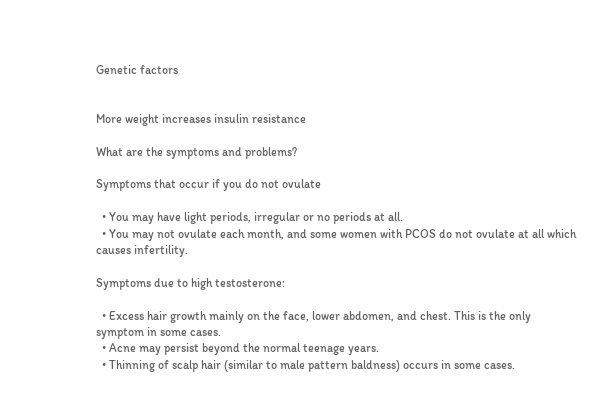Genetic factors


More weight increases insulin resistance

What are the symptoms and problems?

Symptoms that occur if you do not ovulate

  • You may have light periods, irregular or no periods at all.
  • You may not ovulate each month, and some women with PCOS do not ovulate at all which causes infertility.

Symptoms due to high testosterone:

  • Excess hair growth mainly on the face, lower abdomen, and chest. This is the only symptom in some cases.
  • Acne may persist beyond the normal teenage years.
  • Thinning of scalp hair (similar to male pattern baldness) occurs in some cases.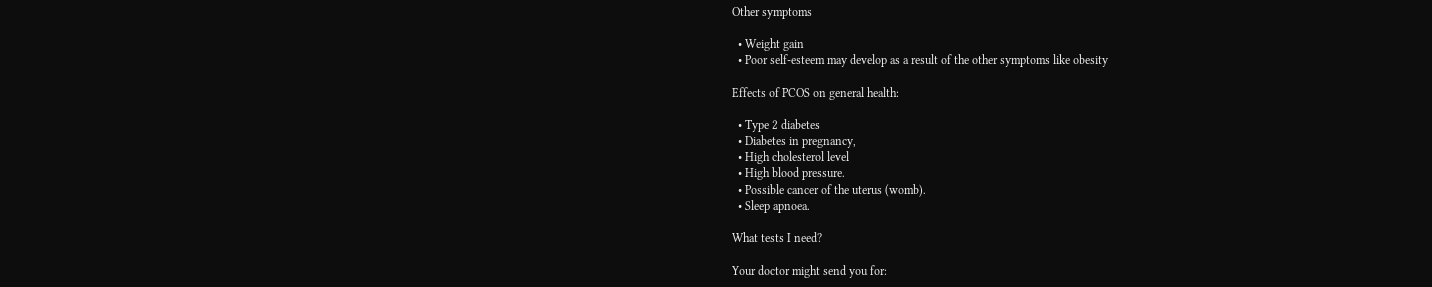Other symptoms

  • Weight gain
  • Poor self-esteem may develop as a result of the other symptoms like obesity

Effects of PCOS on general health:

  • Type 2 diabetes
  • Diabetes in pregnancy,
  • High cholesterol level
  • High blood pressure.
  • Possible cancer of the uterus (womb).
  • Sleep apnoea.

What tests I need?

Your doctor might send you for: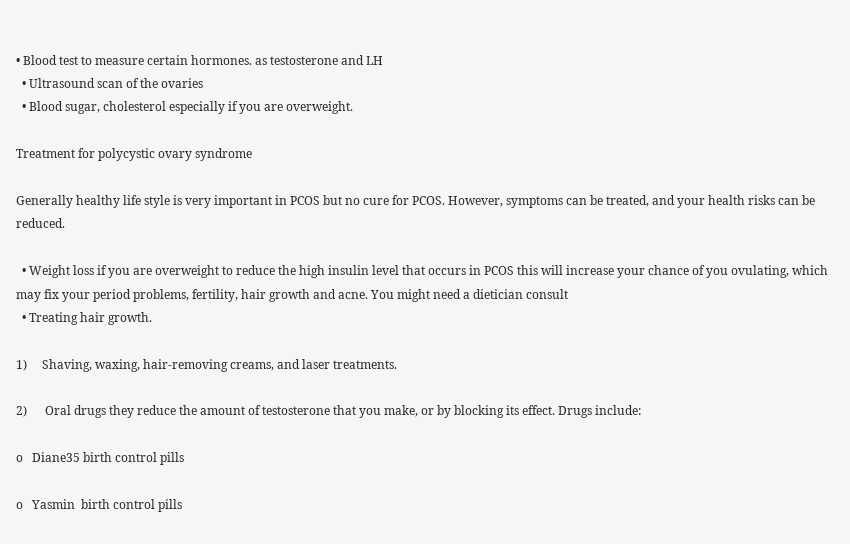• Blood test to measure certain hormones. as testosterone and LH
  • Ultrasound scan of the ovaries
  • Blood sugar, cholesterol especially if you are overweight.

Treatment for polycystic ovary syndrome

Generally healthy life style is very important in PCOS but no cure for PCOS. However, symptoms can be treated, and your health risks can be reduced.

  • Weight loss if you are overweight to reduce the high insulin level that occurs in PCOS this will increase your chance of you ovulating, which may fix your period problems, fertility, hair growth and acne. You might need a dietician consult
  • Treating hair growth.

1)     Shaving, waxing, hair-removing creams, and laser treatments.

2)      Oral drugs they reduce the amount of testosterone that you make, or by blocking its effect. Drugs include:

o   Diane35 birth control pills

o   Yasmin  birth control pills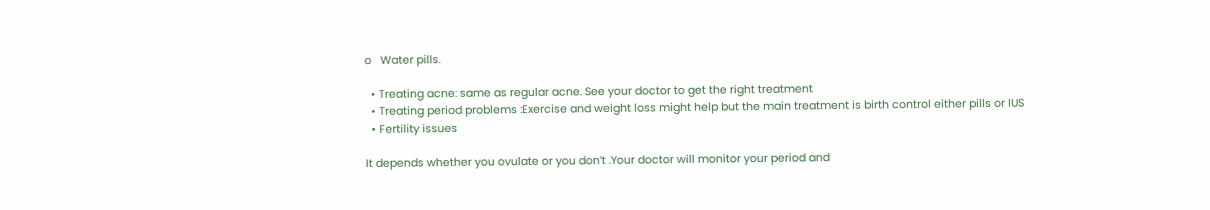o   Water pills.

  • Treating acne: same as regular acne. See your doctor to get the right treatment
  • Treating period problems :Exercise and weight loss might help but the main treatment is birth control either pills or IUS
  • Fertility issues

It depends whether you ovulate or you don’t .Your doctor will monitor your period and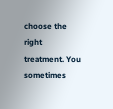choose the right treatment. You sometimes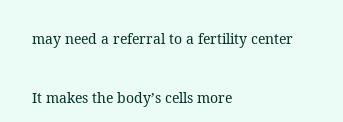may need a referral to a fertility center


It makes the body’s cells more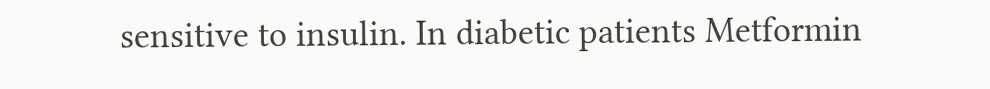sensitive to insulin. In diabetic patients Metformin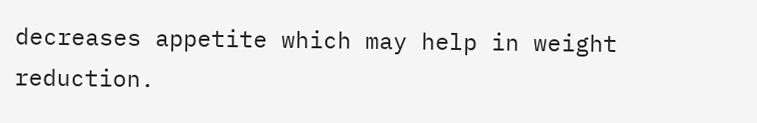decreases appetite which may help in weight reduction.